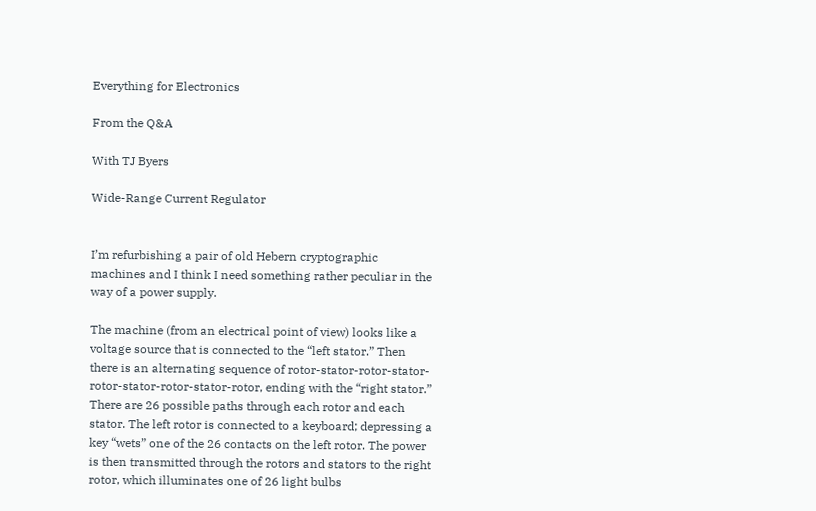Everything for Electronics

From the Q&A

With TJ Byers

Wide-Range Current Regulator


I’m refurbishing a pair of old Hebern cryptographic machines and I think I need something rather peculiar in the way of a power supply.

The machine (from an electrical point of view) looks like a voltage source that is connected to the “left stator.” Then there is an alternating sequence of rotor-stator-rotor-stator-rotor-stator-rotor-stator-rotor, ending with the “right stator.” There are 26 possible paths through each rotor and each stator. The left rotor is connected to a keyboard; depressing a key “wets” one of the 26 contacts on the left rotor. The power is then transmitted through the rotors and stators to the right rotor, which illuminates one of 26 light bulbs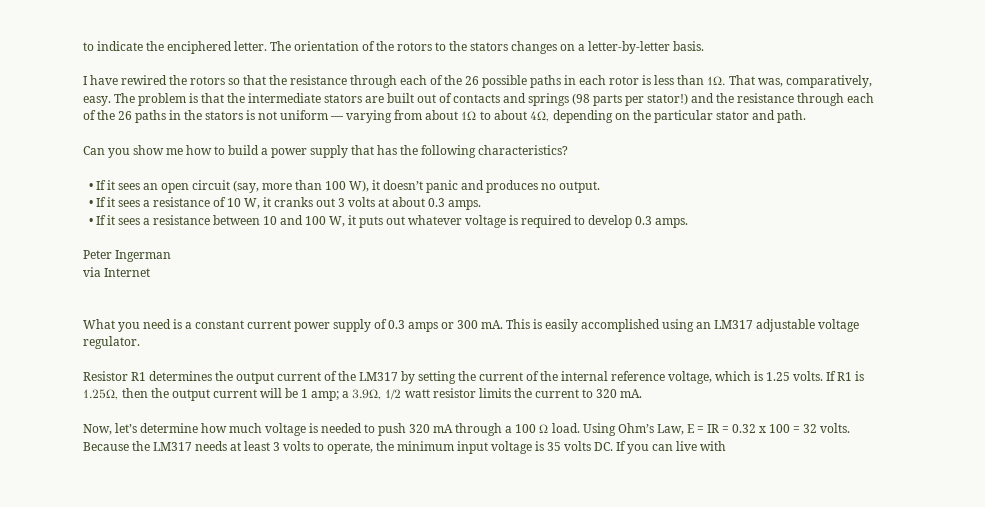to indicate the enciphered letter. The orientation of the rotors to the stators changes on a letter-by-letter basis.

I have rewired the rotors so that the resistance through each of the 26 possible paths in each rotor is less than 1Ω. That was, comparatively, easy. The problem is that the intermediate stators are built out of contacts and springs (98 parts per stator!) and the resistance through each of the 26 paths in the stators is not uniform — varying from about 1Ω to about 4Ω, depending on the particular stator and path.

Can you show me how to build a power supply that has the following characteristics?

  • If it sees an open circuit (say, more than 100 W), it doesn’t panic and produces no output.
  • If it sees a resistance of 10 W, it cranks out 3 volts at about 0.3 amps.
  • If it sees a resistance between 10 and 100 W, it puts out whatever voltage is required to develop 0.3 amps.

Peter Ingerman
via Internet


What you need is a constant current power supply of 0.3 amps or 300 mA. This is easily accomplished using an LM317 adjustable voltage regulator.

Resistor R1 determines the output current of the LM317 by setting the current of the internal reference voltage, which is 1.25 volts. If R1 is 1.25Ω, then the output current will be 1 amp; a 3.9Ω, 1/2 watt resistor limits the current to 320 mA.

Now, let’s determine how much voltage is needed to push 320 mA through a 100 Ω load. Using Ohm’s Law, E = IR = 0.32 x 100 = 32 volts. Because the LM317 needs at least 3 volts to operate, the minimum input voltage is 35 volts DC. If you can live with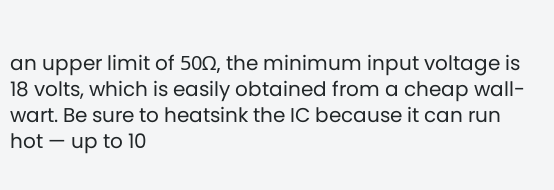an upper limit of 50Ω, the minimum input voltage is 18 volts, which is easily obtained from a cheap wall-wart. Be sure to heatsink the IC because it can run hot — up to 10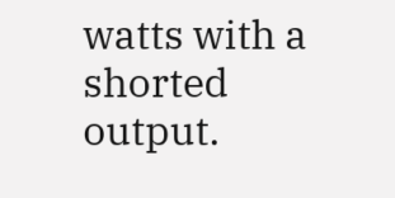watts with a shorted output.